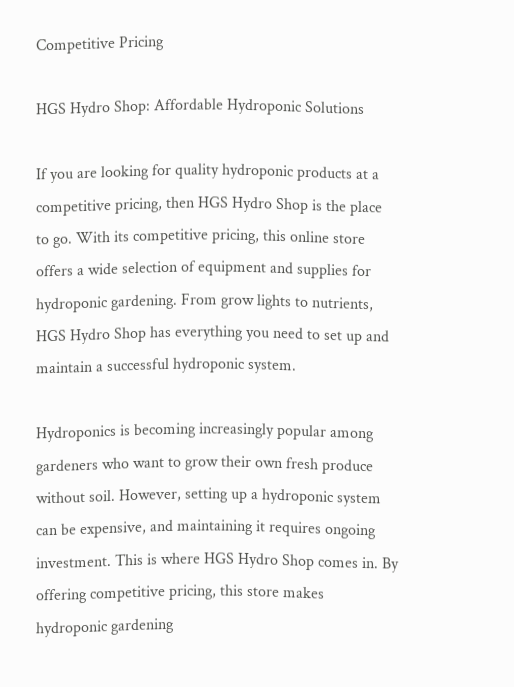Competitive Pricing

HGS Hydro Shop: Affordable Hydroponic Solutions

If you are looking for quality hydroponic products at a competitive pricing, then HGS Hydro Shop is the place to go. With its competitive pricing, this online store offers a wide selection of equipment and supplies for hydroponic gardening. From grow lights to nutrients, HGS Hydro Shop has everything you need to set up and maintain a successful hydroponic system.

Hydroponics is becoming increasingly popular among gardeners who want to grow their own fresh produce without soil. However, setting up a hydroponic system can be expensive, and maintaining it requires ongoing investment. This is where HGS Hydro Shop comes in. By offering competitive pricing, this store makes hydroponic gardening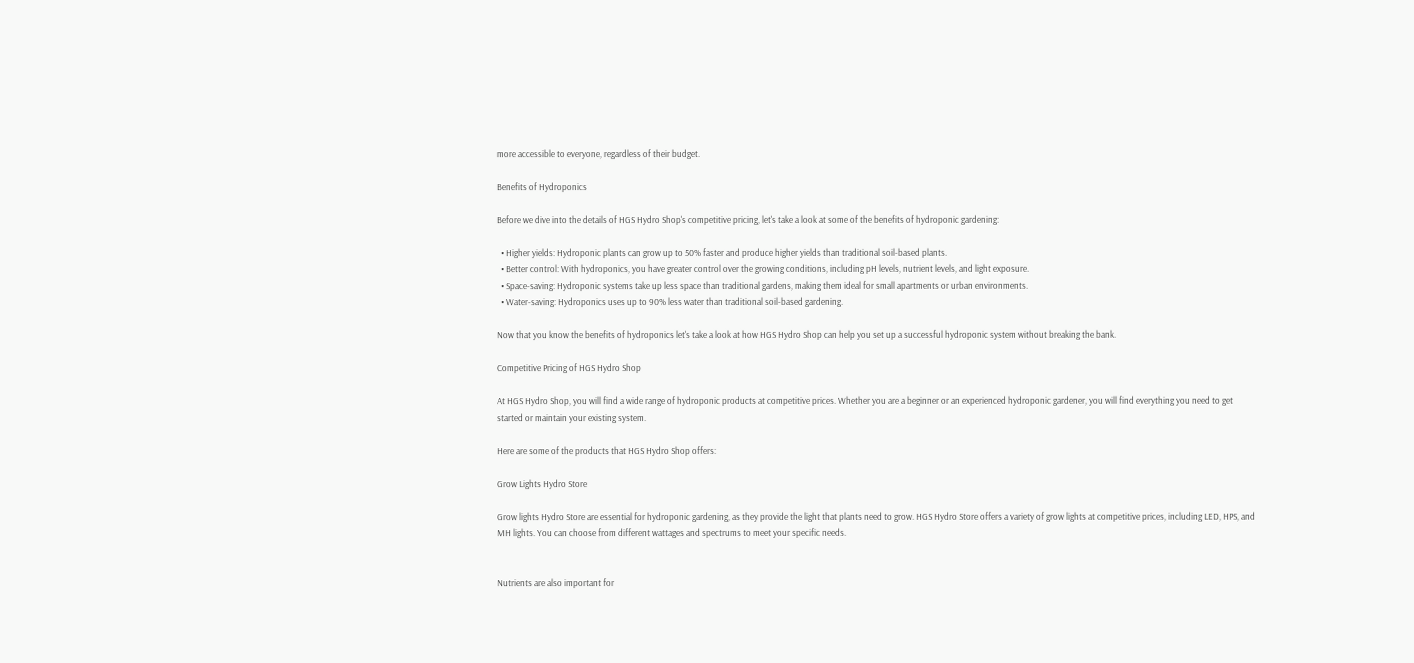more accessible to everyone, regardless of their budget.

Benefits of Hydroponics

Before we dive into the details of HGS Hydro Shop's competitive pricing, let's take a look at some of the benefits of hydroponic gardening:

  • Higher yields: Hydroponic plants can grow up to 50% faster and produce higher yields than traditional soil-based plants.
  • Better control: With hydroponics, you have greater control over the growing conditions, including pH levels, nutrient levels, and light exposure.
  • Space-saving: Hydroponic systems take up less space than traditional gardens, making them ideal for small apartments or urban environments.
  • Water-saving: Hydroponics uses up to 90% less water than traditional soil-based gardening.

Now that you know the benefits of hydroponics let's take a look at how HGS Hydro Shop can help you set up a successful hydroponic system without breaking the bank.

Competitive Pricing of HGS Hydro Shop

At HGS Hydro Shop, you will find a wide range of hydroponic products at competitive prices. Whether you are a beginner or an experienced hydroponic gardener, you will find everything you need to get started or maintain your existing system.

Here are some of the products that HGS Hydro Shop offers:

Grow Lights Hydro Store

Grow lights Hydro Store are essential for hydroponic gardening, as they provide the light that plants need to grow. HGS Hydro Store offers a variety of grow lights at competitive prices, including LED, HPS, and MH lights. You can choose from different wattages and spectrums to meet your specific needs.


Nutrients are also important for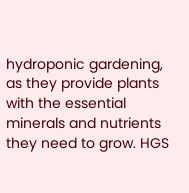hydroponic gardening, as they provide plants with the essential minerals and nutrients they need to grow. HGS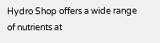Hydro Shop offers a wide range of nutrients at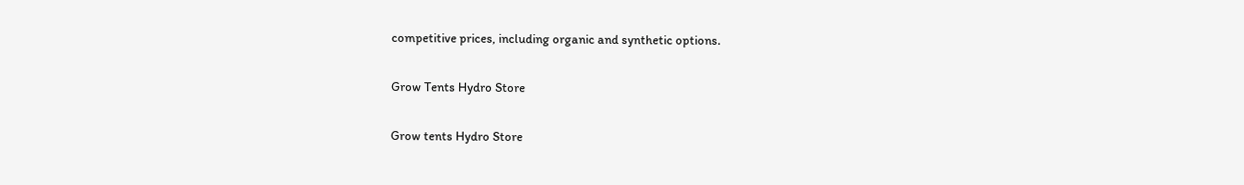competitive prices, including organic and synthetic options.

Grow Tents Hydro Store

Grow tents Hydro Store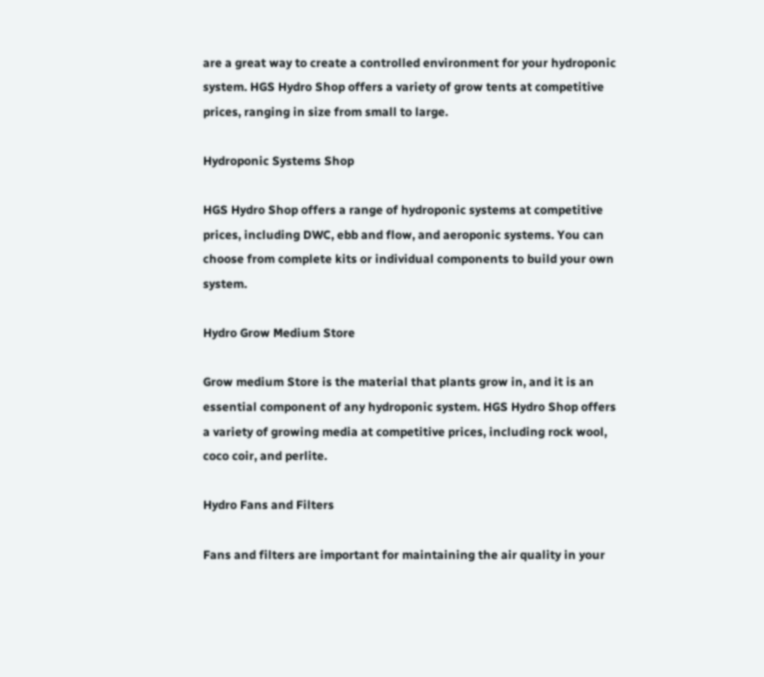are a great way to create a controlled environment for your hydroponic system. HGS Hydro Shop offers a variety of grow tents at competitive prices, ranging in size from small to large.

Hydroponic Systems Shop

HGS Hydro Shop offers a range of hydroponic systems at competitive prices, including DWC, ebb and flow, and aeroponic systems. You can choose from complete kits or individual components to build your own system.

Hydro Grow Medium Store

Grow medium Store is the material that plants grow in, and it is an essential component of any hydroponic system. HGS Hydro Shop offers a variety of growing media at competitive prices, including rock wool, coco coir, and perlite.

Hydro Fans and Filters

Fans and filters are important for maintaining the air quality in your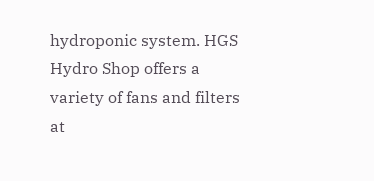hydroponic system. HGS Hydro Shop offers a variety of fans and filters at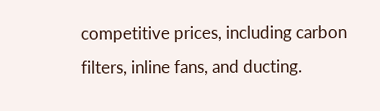competitive prices, including carbon filters, inline fans, and ducting.